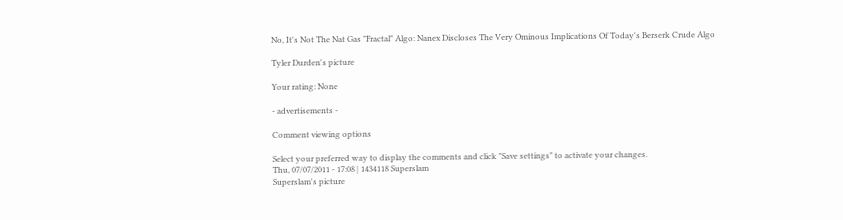No, It's Not The Nat Gas "Fractal" Algo: Nanex Discloses The Very Ominous Implications Of Today's Berserk Crude Algo

Tyler Durden's picture

Your rating: None

- advertisements -

Comment viewing options

Select your preferred way to display the comments and click "Save settings" to activate your changes.
Thu, 07/07/2011 - 17:08 | 1434118 Superslam
Superslam's picture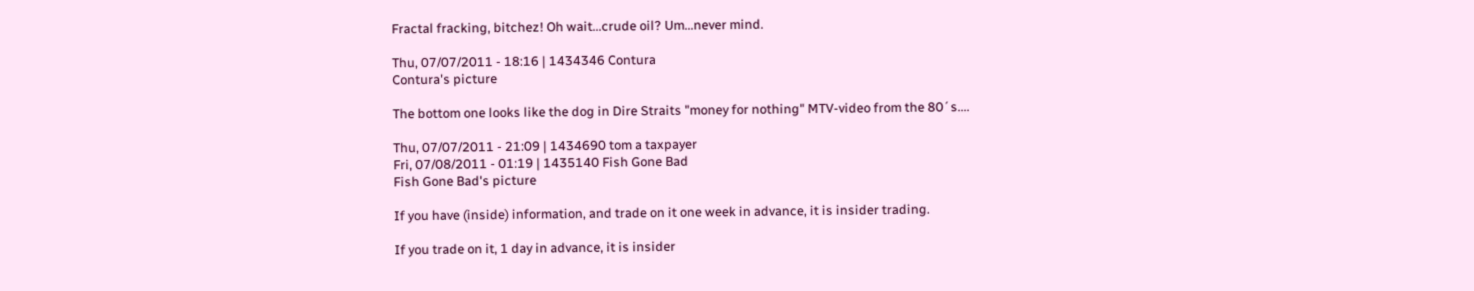Fractal fracking, bitchez! Oh wait...crude oil? Um...never mind.

Thu, 07/07/2011 - 18:16 | 1434346 Contura
Contura's picture

The bottom one looks like the dog in Dire Straits "money for nothing" MTV-video from the 80´s....

Thu, 07/07/2011 - 21:09 | 1434690 tom a taxpayer
Fri, 07/08/2011 - 01:19 | 1435140 Fish Gone Bad
Fish Gone Bad's picture

If you have (inside) information, and trade on it one week in advance, it is insider trading.

If you trade on it, 1 day in advance, it is insider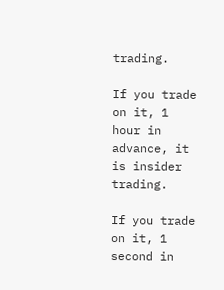trading.

If you trade on it, 1 hour in advance, it is insider trading.

If you trade on it, 1 second in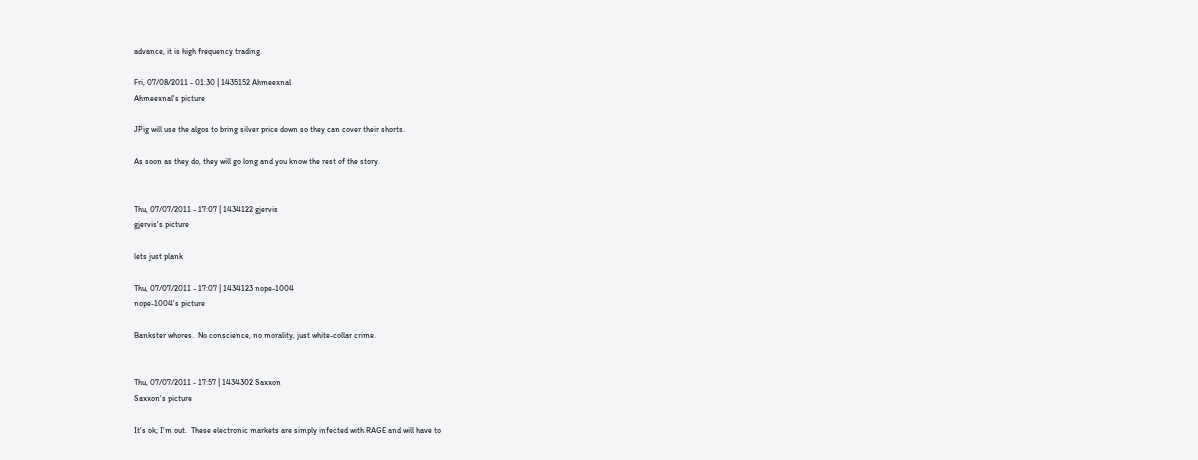advance, it is high frequency trading.

Fri, 07/08/2011 - 01:30 | 1435152 Ahmeexnal
Ahmeexnal's picture

JPig will use the algos to bring silver price down so they can cover their shorts.

As soon as they do, they will go long and you know the rest of the story.


Thu, 07/07/2011 - 17:07 | 1434122 gjervis
gjervis's picture

lets just plank

Thu, 07/07/2011 - 17:07 | 1434123 nope-1004
nope-1004's picture

Bankster whores.  No conscience, no morality, just white-collar crime.


Thu, 07/07/2011 - 17:57 | 1434302 Saxxon
Saxxon's picture

It's ok; I'm out.  These electronic markets are simply infected with RAGE and will have to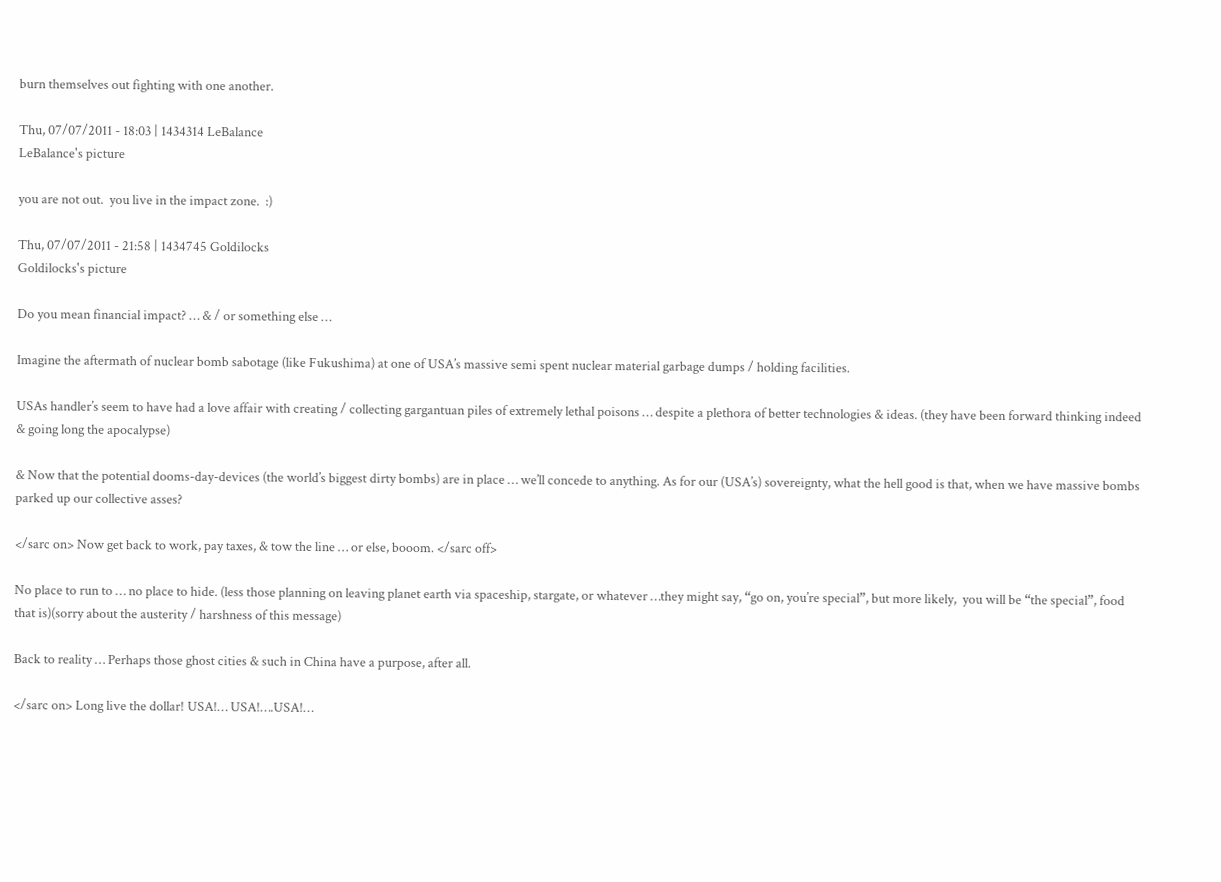burn themselves out fighting with one another.

Thu, 07/07/2011 - 18:03 | 1434314 LeBalance
LeBalance's picture

you are not out.  you live in the impact zone.  :)

Thu, 07/07/2011 - 21:58 | 1434745 Goldilocks
Goldilocks's picture

Do you mean financial impact? … & / or something else …

Imagine the aftermath of nuclear bomb sabotage (like Fukushima) at one of USA’s massive semi spent nuclear material garbage dumps / holding facilities.

USAs handler’s seem to have had a love affair with creating / collecting gargantuan piles of extremely lethal poisons … despite a plethora of better technologies & ideas. (they have been forward thinking indeed & going long the apocalypse)

& Now that the potential dooms-day-devices (the world’s biggest dirty bombs) are in place … we’ll concede to anything. As for our (USA’s) sovereignty, what the hell good is that, when we have massive bombs parked up our collective asses?

</sarc on> Now get back to work, pay taxes, & tow the line … or else, booom. </sarc off>

No place to run to … no place to hide. (less those planning on leaving planet earth via spaceship, stargate, or whatever …they might say, “go on, you’re special”, but more likely,  you will be “the special”, food that is)(sorry about the austerity / harshness of this message)

Back to reality … Perhaps those ghost cities & such in China have a purpose, after all.

</sarc on> Long live the dollar! USA!… USA!….USA!…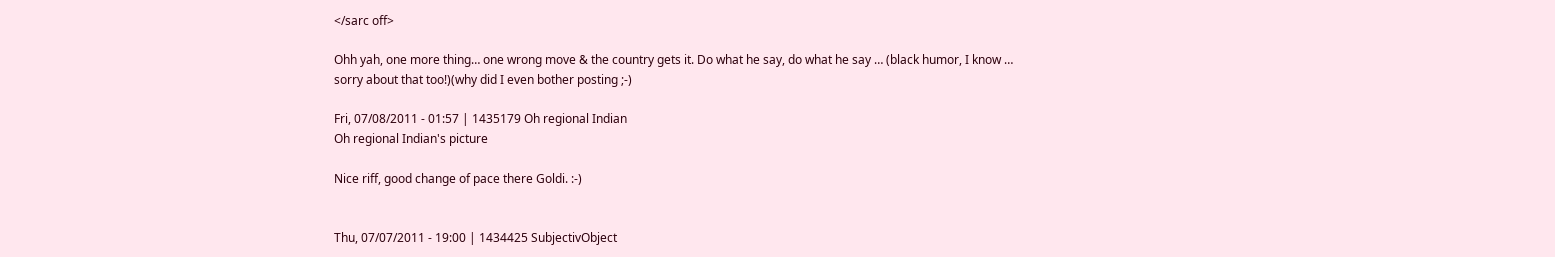</sarc off>

Ohh yah, one more thing… one wrong move & the country gets it. Do what he say, do what he say … (black humor, I know … sorry about that too!)(why did I even bother posting ;-)

Fri, 07/08/2011 - 01:57 | 1435179 Oh regional Indian
Oh regional Indian's picture

Nice riff, good change of pace there Goldi. :-)


Thu, 07/07/2011 - 19:00 | 1434425 SubjectivObject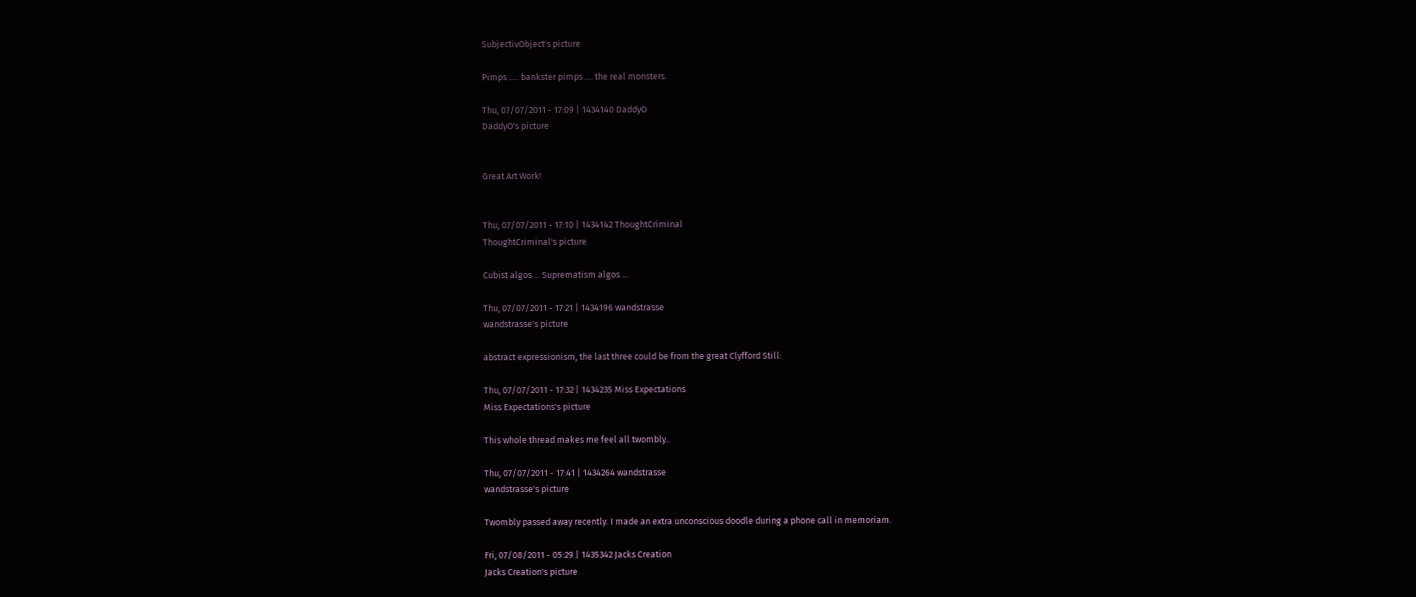SubjectivObject's picture

Pimps ..... bankster pimps .... the real monsters.

Thu, 07/07/2011 - 17:09 | 1434140 DaddyO
DaddyO's picture


Great Art Work!


Thu, 07/07/2011 - 17:10 | 1434142 ThoughtCriminal
ThoughtCriminal's picture

Cubist algos ... Suprematism algos ...

Thu, 07/07/2011 - 17:21 | 1434196 wandstrasse
wandstrasse's picture

abstract expressionism, the last three could be from the great Clyfford Still:

Thu, 07/07/2011 - 17:32 | 1434235 Miss Expectations
Miss Expectations's picture

This whole thread makes me feel all twombly..

Thu, 07/07/2011 - 17:41 | 1434264 wandstrasse
wandstrasse's picture

Twombly passed away recently. I made an extra unconscious doodle during a phone call in memoriam.

Fri, 07/08/2011 - 05:29 | 1435342 Jacks Creation
Jacks Creation's picture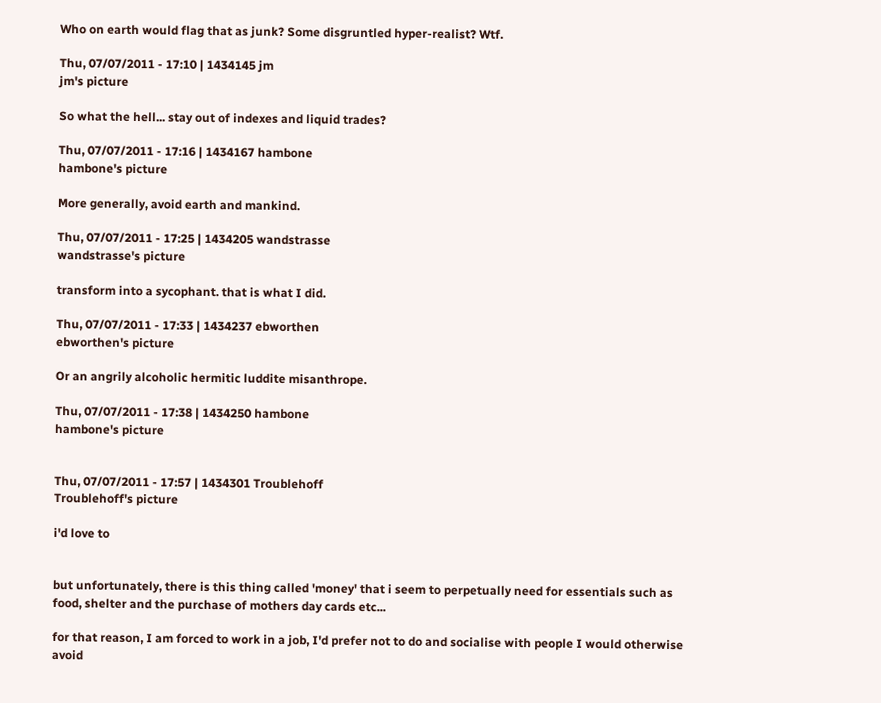Who on earth would flag that as junk? Some disgruntled hyper-realist? Wtf.

Thu, 07/07/2011 - 17:10 | 1434145 jm
jm's picture

So what the hell... stay out of indexes and liquid trades?

Thu, 07/07/2011 - 17:16 | 1434167 hambone
hambone's picture

More generally, avoid earth and mankind.

Thu, 07/07/2011 - 17:25 | 1434205 wandstrasse
wandstrasse's picture

transform into a sycophant. that is what I did.

Thu, 07/07/2011 - 17:33 | 1434237 ebworthen
ebworthen's picture

Or an angrily alcoholic hermitic luddite misanthrope.

Thu, 07/07/2011 - 17:38 | 1434250 hambone
hambone's picture


Thu, 07/07/2011 - 17:57 | 1434301 Troublehoff
Troublehoff's picture

i'd love to


but unfortunately, there is this thing called 'money' that i seem to perpetually need for essentials such as food, shelter and the purchase of mothers day cards etc...

for that reason, I am forced to work in a job, I'd prefer not to do and socialise with people I would otherwise avoid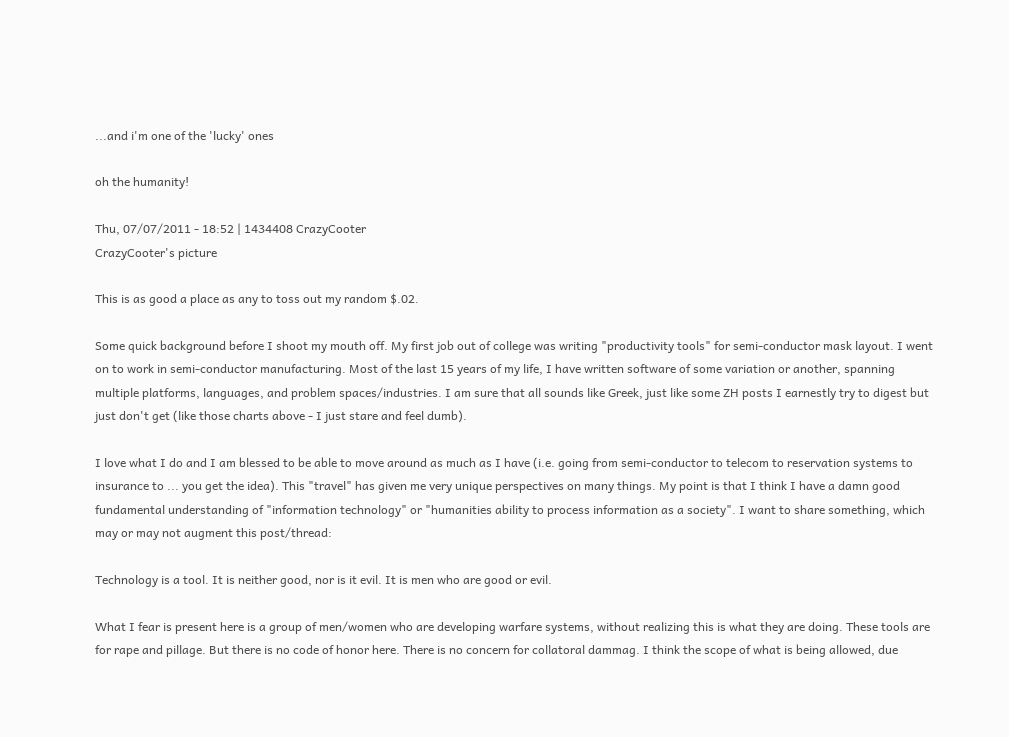...and i'm one of the 'lucky' ones

oh the humanity!

Thu, 07/07/2011 - 18:52 | 1434408 CrazyCooter
CrazyCooter's picture

This is as good a place as any to toss out my random $.02.

Some quick background before I shoot my mouth off. My first job out of college was writing "productivity tools" for semi-conductor mask layout. I went on to work in semi-conductor manufacturing. Most of the last 15 years of my life, I have written software of some variation or another, spanning multiple platforms, languages, and problem spaces/industries. I am sure that all sounds like Greek, just like some ZH posts I earnestly try to digest but just don't get (like those charts above - I just stare and feel dumb).

I love what I do and I am blessed to be able to move around as much as I have (i.e. going from semi-conductor to telecom to reservation systems to insurance to ... you get the idea). This "travel" has given me very unique perspectives on many things. My point is that I think I have a damn good fundamental understanding of "information technology" or "humanities ability to process information as a society". I want to share something, which may or may not augment this post/thread:

Technology is a tool. It is neither good, nor is it evil. It is men who are good or evil.

What I fear is present here is a group of men/women who are developing warfare systems, without realizing this is what they are doing. These tools are for rape and pillage. But there is no code of honor here. There is no concern for collatoral dammag. I think the scope of what is being allowed, due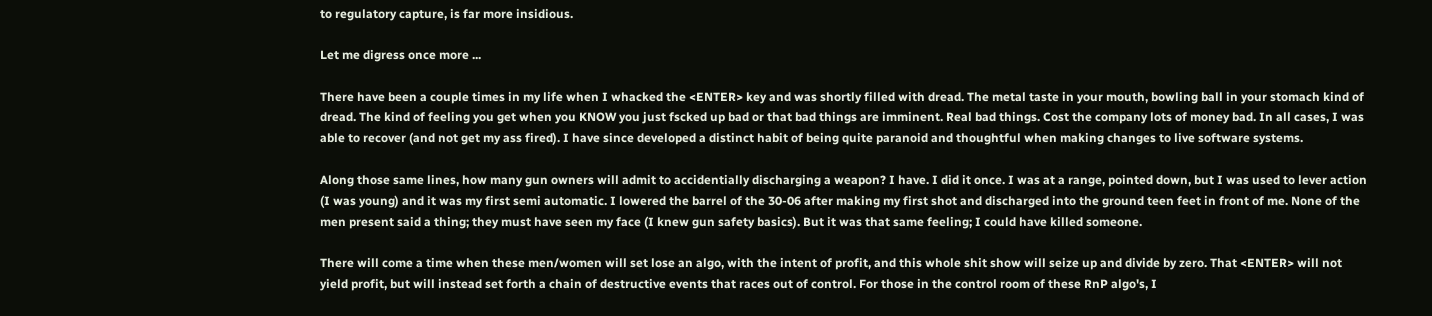to regulatory capture, is far more insidious.

Let me digress once more ...

There have been a couple times in my life when I whacked the <ENTER> key and was shortly filled with dread. The metal taste in your mouth, bowling ball in your stomach kind of dread. The kind of feeling you get when you KNOW you just fscked up bad or that bad things are imminent. Real bad things. Cost the company lots of money bad. In all cases, I was able to recover (and not get my ass fired). I have since developed a distinct habit of being quite paranoid and thoughtful when making changes to live software systems.

Along those same lines, how many gun owners will admit to accidentially discharging a weapon? I have. I did it once. I was at a range, pointed down, but I was used to lever action (I was young) and it was my first semi automatic. I lowered the barrel of the 30-06 after making my first shot and discharged into the ground teen feet in front of me. None of the men present said a thing; they must have seen my face (I knew gun safety basics). But it was that same feeling; I could have killed someone.

There will come a time when these men/women will set lose an algo, with the intent of profit, and this whole shit show will seize up and divide by zero. That <ENTER> will not yield profit, but will instead set forth a chain of destructive events that races out of control. For those in the control room of these RnP algo's, I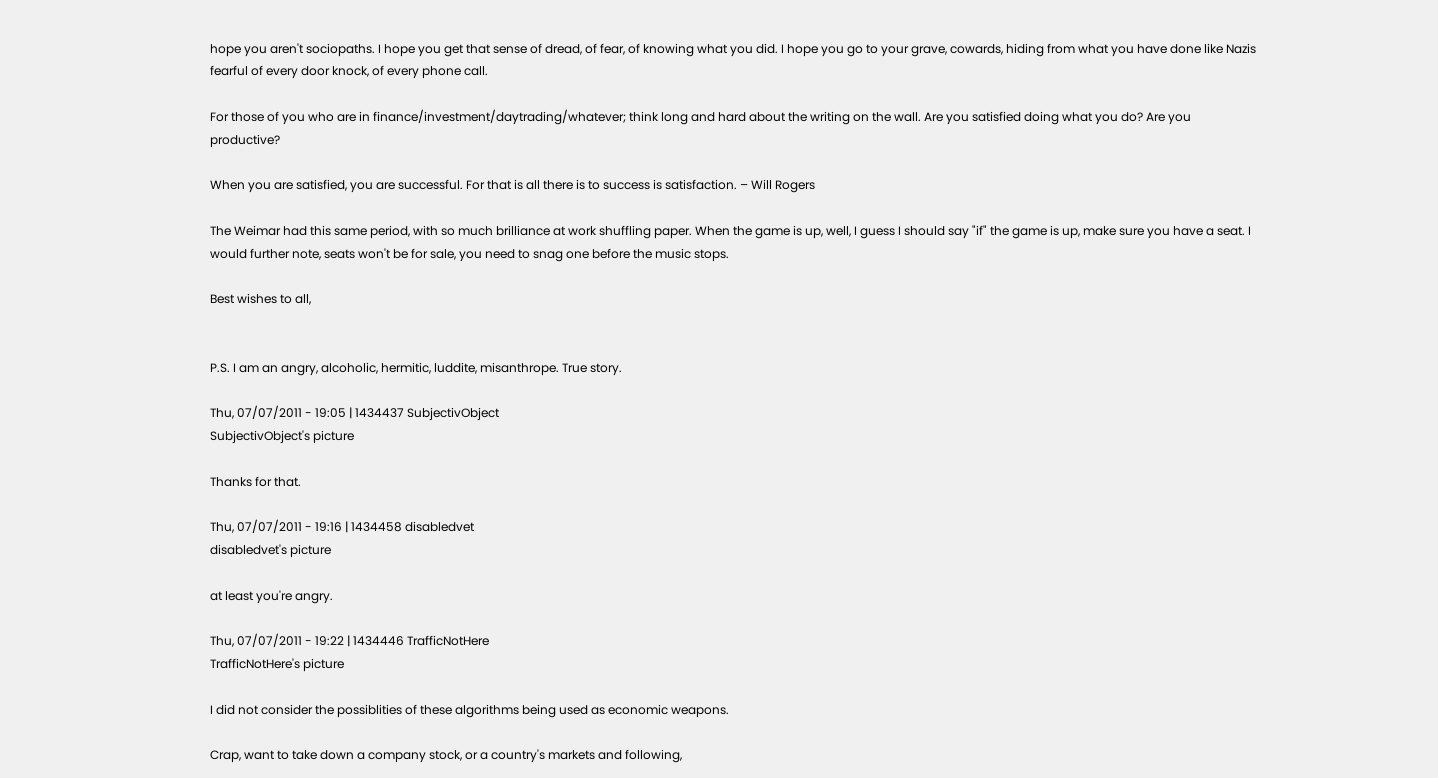hope you aren't sociopaths. I hope you get that sense of dread, of fear, of knowing what you did. I hope you go to your grave, cowards, hiding from what you have done like Nazis fearful of every door knock, of every phone call.

For those of you who are in finance/investment/daytrading/whatever; think long and hard about the writing on the wall. Are you satisfied doing what you do? Are you productive?

When you are satisfied, you are successful. For that is all there is to success is satisfaction. – Will Rogers

The Weimar had this same period, with so much brilliance at work shuffling paper. When the game is up, well, I guess I should say "if" the game is up, make sure you have a seat. I would further note, seats won't be for sale, you need to snag one before the music stops.

Best wishes to all,


P.S. I am an angry, alcoholic, hermitic, luddite, misanthrope. True story.

Thu, 07/07/2011 - 19:05 | 1434437 SubjectivObject
SubjectivObject's picture

Thanks for that.

Thu, 07/07/2011 - 19:16 | 1434458 disabledvet
disabledvet's picture

at least you're angry.

Thu, 07/07/2011 - 19:22 | 1434446 TrafficNotHere
TrafficNotHere's picture

I did not consider the possiblities of these algorithms being used as economic weapons.

Crap, want to take down a company stock, or a country's markets and following,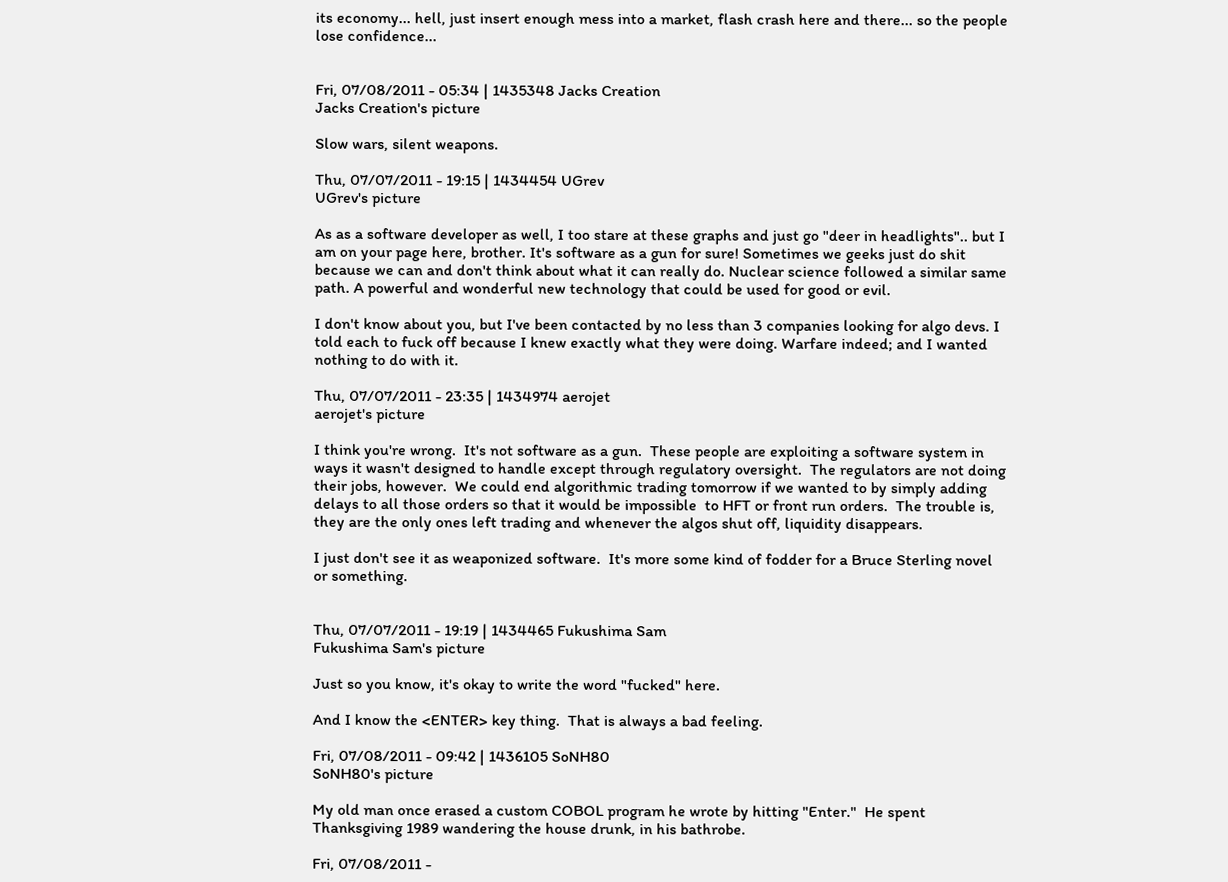its economy... hell, just insert enough mess into a market, flash crash here and there... so the people lose confidence...


Fri, 07/08/2011 - 05:34 | 1435348 Jacks Creation
Jacks Creation's picture

Slow wars, silent weapons.

Thu, 07/07/2011 - 19:15 | 1434454 UGrev
UGrev's picture

As as a software developer as well, I too stare at these graphs and just go "deer in headlights".. but I am on your page here, brother. It's software as a gun for sure! Sometimes we geeks just do shit because we can and don't think about what it can really do. Nuclear science followed a similar same path. A powerful and wonderful new technology that could be used for good or evil.

I don't know about you, but I've been contacted by no less than 3 companies looking for algo devs. I told each to fuck off because I knew exactly what they were doing. Warfare indeed; and I wanted nothing to do with it.

Thu, 07/07/2011 - 23:35 | 1434974 aerojet
aerojet's picture

I think you're wrong.  It's not software as a gun.  These people are exploiting a software system in ways it wasn't designed to handle except through regulatory oversight.  The regulators are not doing their jobs, however.  We could end algorithmic trading tomorrow if we wanted to by simply adding delays to all those orders so that it would be impossible  to HFT or front run orders.  The trouble is, they are the only ones left trading and whenever the algos shut off, liquidity disappears.

I just don't see it as weaponized software.  It's more some kind of fodder for a Bruce Sterling novel or something.


Thu, 07/07/2011 - 19:19 | 1434465 Fukushima Sam
Fukushima Sam's picture

Just so you know, it's okay to write the word "fucked" here.

And I know the <ENTER> key thing.  That is always a bad feeling.

Fri, 07/08/2011 - 09:42 | 1436105 SoNH80
SoNH80's picture

My old man once erased a custom COBOL program he wrote by hitting "Enter."  He spent Thanksgiving 1989 wandering the house drunk, in his bathrobe.

Fri, 07/08/2011 -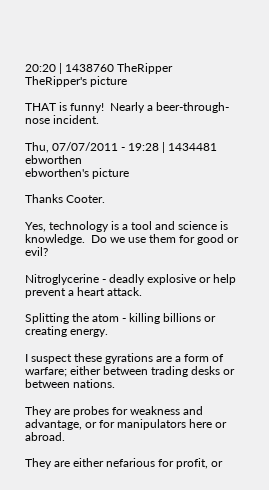20:20 | 1438760 TheRipper
TheRipper's picture

THAT is funny!  Nearly a beer-through-nose incident.

Thu, 07/07/2011 - 19:28 | 1434481 ebworthen
ebworthen's picture

Thanks Cooter.

Yes, technology is a tool and science is knowledge.  Do we use them for good or evil?

Nitroglycerine - deadly explosive or help prevent a heart attack.

Splitting the atom - killing billions or creating energy.

I suspect these gyrations are a form of warfare; either between trading desks or between nations.

They are probes for weakness and advantage, or for manipulators here or abroad.

They are either nefarious for profit, or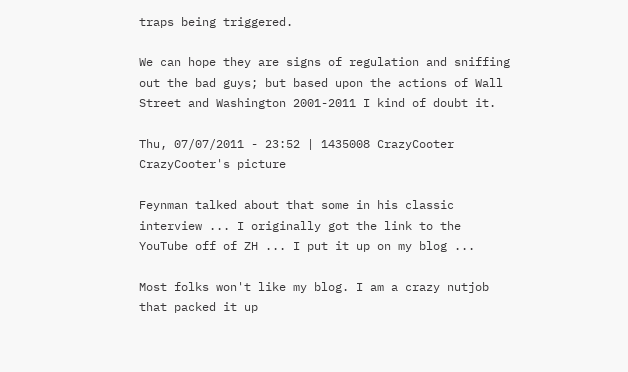traps being triggered.

We can hope they are signs of regulation and sniffing out the bad guys; but based upon the actions of Wall Street and Washington 2001-2011 I kind of doubt it.

Thu, 07/07/2011 - 23:52 | 1435008 CrazyCooter
CrazyCooter's picture

Feynman talked about that some in his classic interview ... I originally got the link to the YouTube off of ZH ... I put it up on my blog ...

Most folks won't like my blog. I am a crazy nutjob that packed it up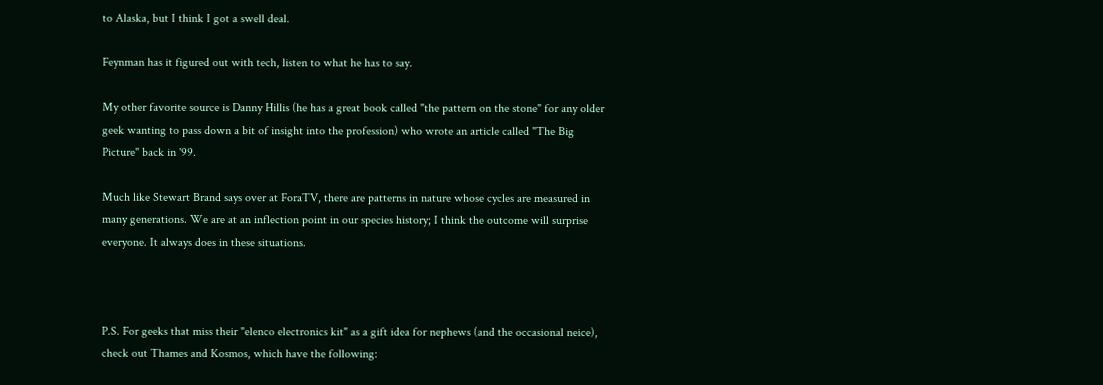to Alaska, but I think I got a swell deal.

Feynman has it figured out with tech, listen to what he has to say.

My other favorite source is Danny Hillis (he has a great book called "the pattern on the stone" for any older geek wanting to pass down a bit of insight into the profession) who wrote an article called "The Big Picture" back in '99.

Much like Stewart Brand says over at ForaTV, there are patterns in nature whose cycles are measured in many generations. We are at an inflection point in our species history; I think the outcome will surprise everyone. It always does in these situations.



P.S. For geeks that miss their "elenco electronics kit" as a gift idea for nephews (and the occasional neice), check out Thames and Kosmos, which have the following: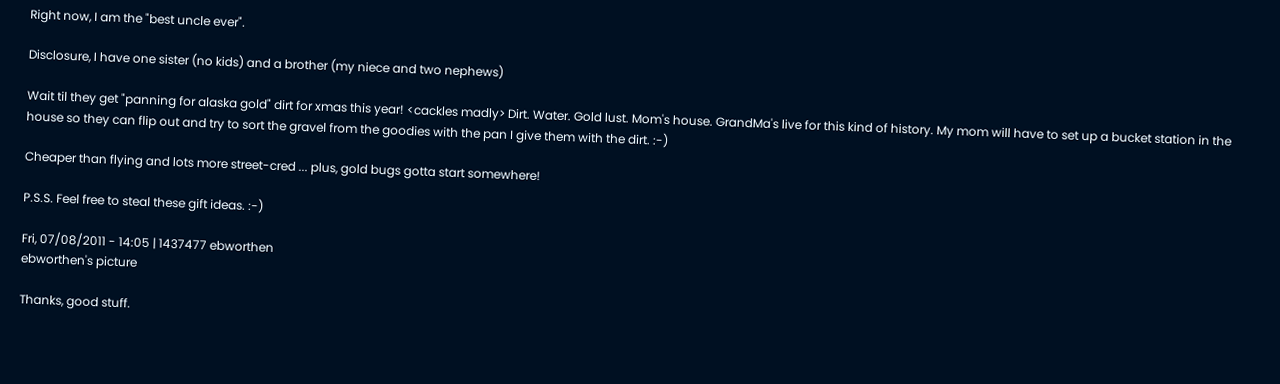Right now, I am the "best uncle ever".

Disclosure, I have one sister (no kids) and a brother (my niece and two nephews)

Wait til they get "panning for alaska gold" dirt for xmas this year! <cackles madly> Dirt. Water. Gold lust. Mom's house. GrandMa's live for this kind of history. My mom will have to set up a bucket station in the house so they can flip out and try to sort the gravel from the goodies with the pan I give them with the dirt. :-)

Cheaper than flying and lots more street-cred ... plus, gold bugs gotta start somewhere!

P.S.S. Feel free to steal these gift ideas. :-)

Fri, 07/08/2011 - 14:05 | 1437477 ebworthen
ebworthen's picture

Thanks, good stuff.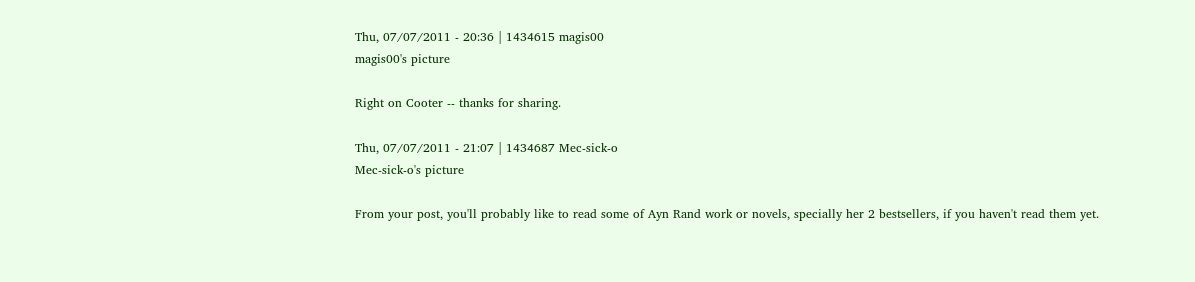Thu, 07/07/2011 - 20:36 | 1434615 magis00
magis00's picture

Right on Cooter -- thanks for sharing.

Thu, 07/07/2011 - 21:07 | 1434687 Mec-sick-o
Mec-sick-o's picture

From your post, you'll probably like to read some of Ayn Rand work or novels, specially her 2 bestsellers, if you haven't read them yet.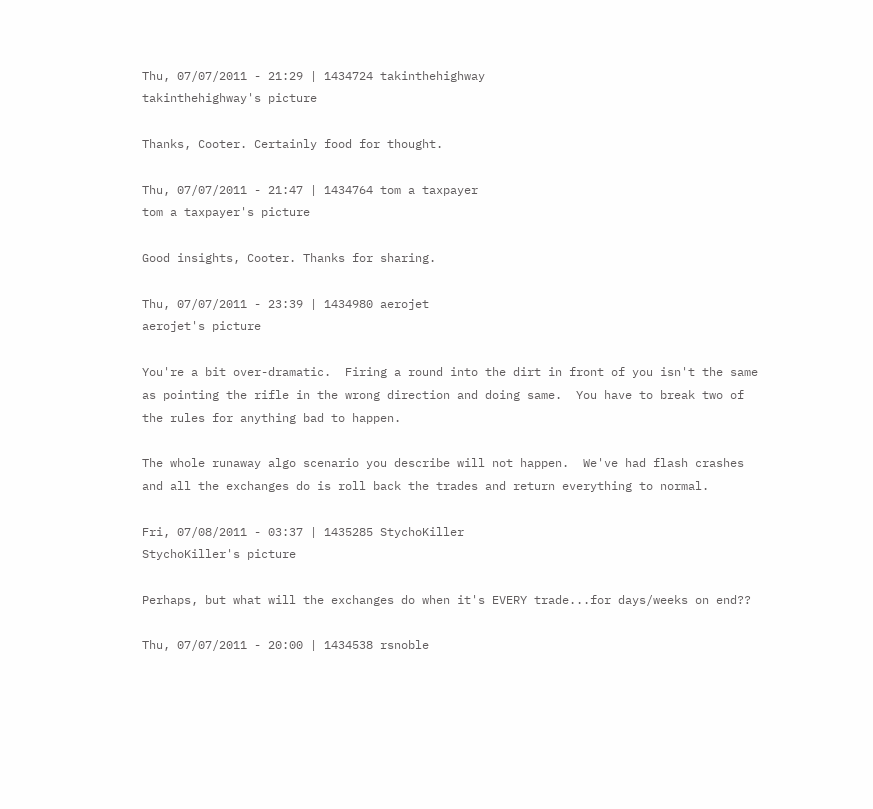Thu, 07/07/2011 - 21:29 | 1434724 takinthehighway
takinthehighway's picture

Thanks, Cooter. Certainly food for thought.

Thu, 07/07/2011 - 21:47 | 1434764 tom a taxpayer
tom a taxpayer's picture

Good insights, Cooter. Thanks for sharing.

Thu, 07/07/2011 - 23:39 | 1434980 aerojet
aerojet's picture

You're a bit over-dramatic.  Firing a round into the dirt in front of you isn't the same as pointing the rifle in the wrong direction and doing same.  You have to break two of the rules for anything bad to happen.

The whole runaway algo scenario you describe will not happen.  We've had flash crashes and all the exchanges do is roll back the trades and return everything to normal.

Fri, 07/08/2011 - 03:37 | 1435285 StychoKiller
StychoKiller's picture

Perhaps, but what will the exchanges do when it's EVERY trade...for days/weeks on end??

Thu, 07/07/2011 - 20:00 | 1434538 rsnoble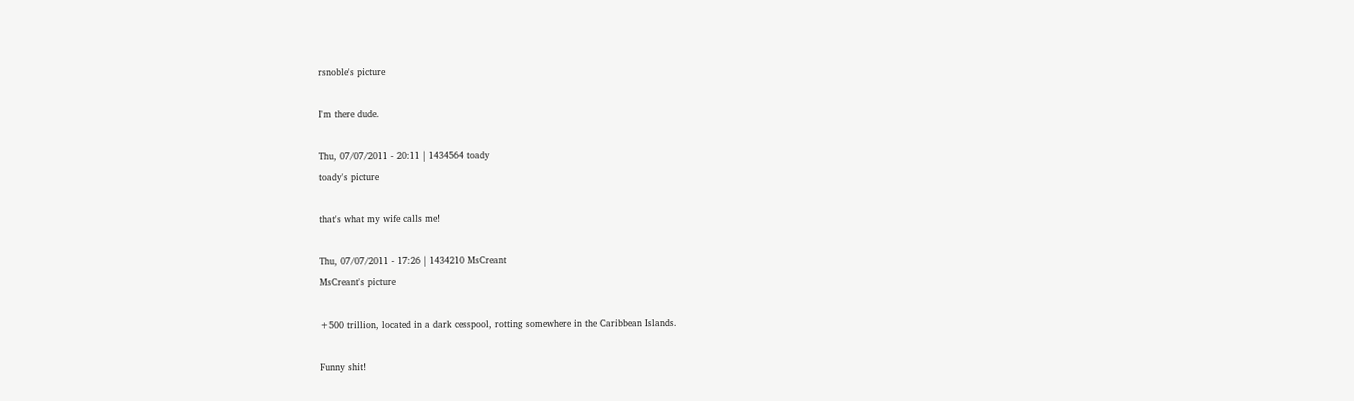rsnoble's picture

I'm there dude.

Thu, 07/07/2011 - 20:11 | 1434564 toady
toady's picture

that's what my wife calls me!

Thu, 07/07/2011 - 17:26 | 1434210 MsCreant
MsCreant's picture

+500 trillion, located in a dark cesspool, rotting somewhere in the Caribbean Islands.

Funny shit!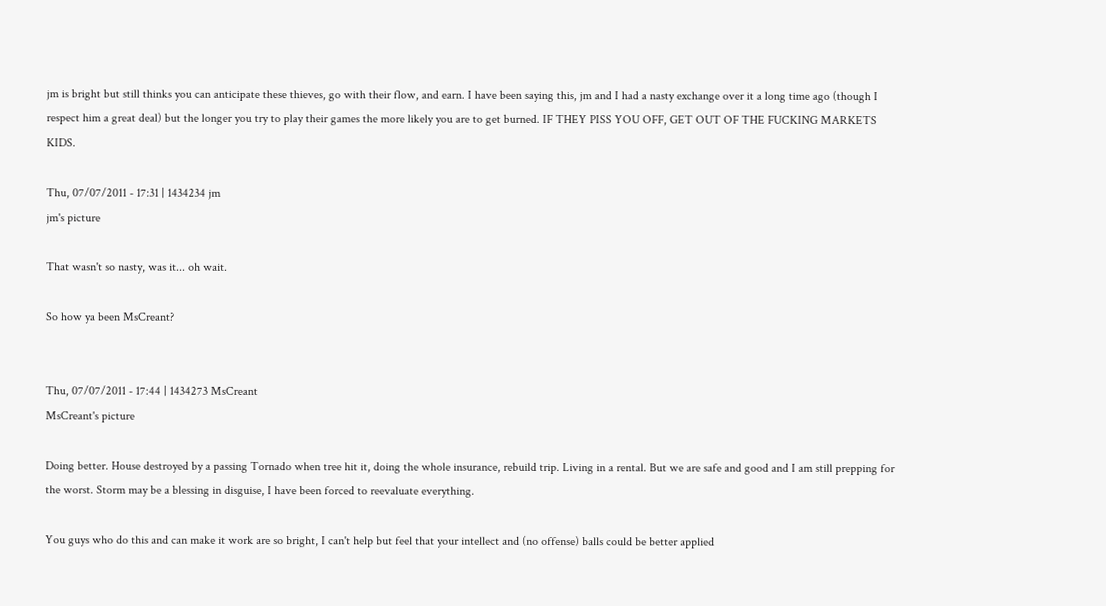jm is bright but still thinks you can anticipate these thieves, go with their flow, and earn. I have been saying this, jm and I had a nasty exchange over it a long time ago (though I respect him a great deal) but the longer you try to play their games the more likely you are to get burned. IF THEY PISS YOU OFF, GET OUT OF THE FUCKING MARKETS KIDS.

Thu, 07/07/2011 - 17:31 | 1434234 jm
jm's picture

That wasn't so nasty, was it... oh wait.

So how ya been MsCreant?


Thu, 07/07/2011 - 17:44 | 1434273 MsCreant
MsCreant's picture

Doing better. House destroyed by a passing Tornado when tree hit it, doing the whole insurance, rebuild trip. Living in a rental. But we are safe and good and I am still prepping for the worst. Storm may be a blessing in disguise, I have been forced to reevaluate everything.

You guys who do this and can make it work are so bright, I can't help but feel that your intellect and (no offense) balls could be better applied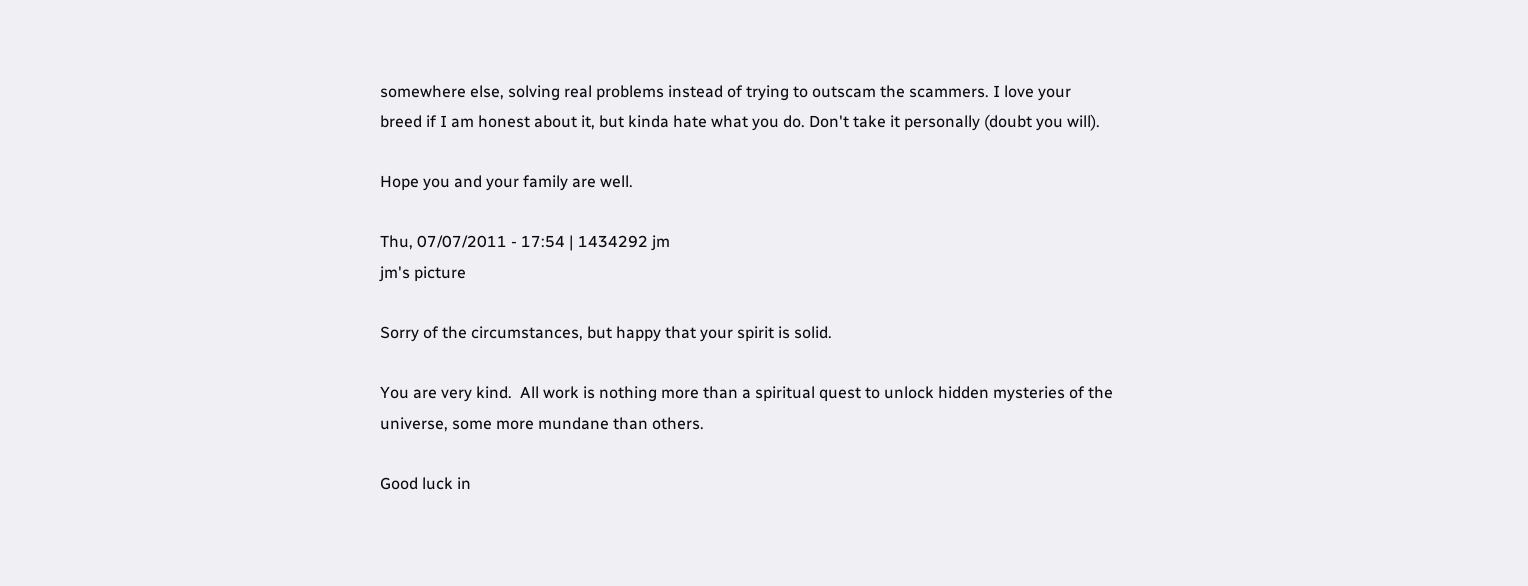somewhere else, solving real problems instead of trying to outscam the scammers. I love your breed if I am honest about it, but kinda hate what you do. Don't take it personally (doubt you will).

Hope you and your family are well.

Thu, 07/07/2011 - 17:54 | 1434292 jm
jm's picture

Sorry of the circumstances, but happy that your spirit is solid.

You are very kind.  All work is nothing more than a spiritual quest to unlock hidden mysteries of the universe, some more mundane than others.

Good luck in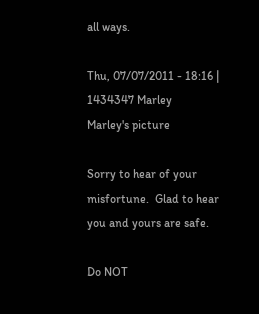all ways.

Thu, 07/07/2011 - 18:16 | 1434347 Marley
Marley's picture

Sorry to hear of your misfortune.  Glad to hear you and yours are safe.

Do NOT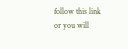follow this link or you will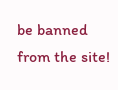be banned from the site!